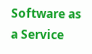Software as a Service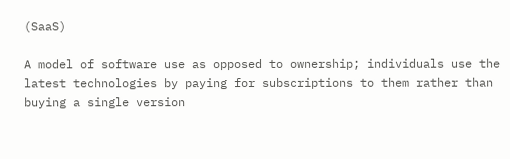(SaaS)

A model of software use as opposed to ownership; individuals use the latest technologies by paying for subscriptions to them rather than buying a single version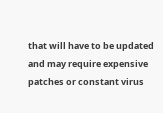that will have to be updated and may require expensive patches or constant virus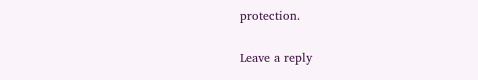protection.

Leave a reply